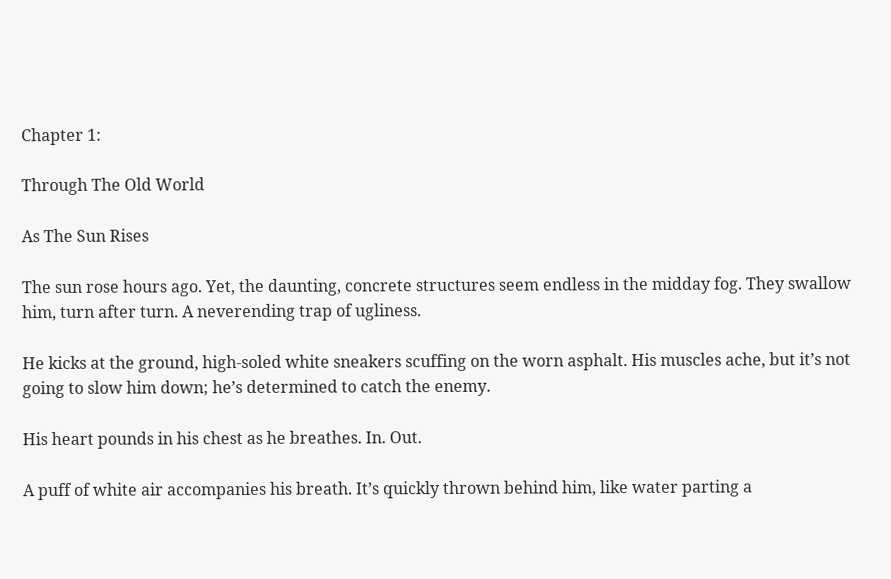Chapter 1:

Through The Old World

As The Sun Rises

The sun rose hours ago. Yet, the daunting, concrete structures seem endless in the midday fog. They swallow him, turn after turn. A neverending trap of ugliness.

He kicks at the ground, high-soled white sneakers scuffing on the worn asphalt. His muscles ache, but it’s not going to slow him down; he’s determined to catch the enemy.

His heart pounds in his chest as he breathes. In. Out.

A puff of white air accompanies his breath. It’s quickly thrown behind him, like water parting a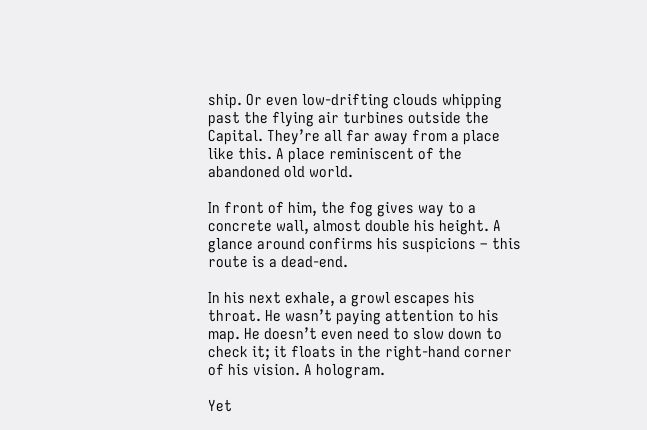ship. Or even low-drifting clouds whipping past the flying air turbines outside the Capital. They’re all far away from a place like this. A place reminiscent of the abandoned old world.

In front of him, the fog gives way to a concrete wall, almost double his height. A glance around confirms his suspicions – this route is a dead-end.

In his next exhale, a growl escapes his throat. He wasn’t paying attention to his map. He doesn’t even need to slow down to check it; it floats in the right-hand corner of his vision. A hologram.

Yet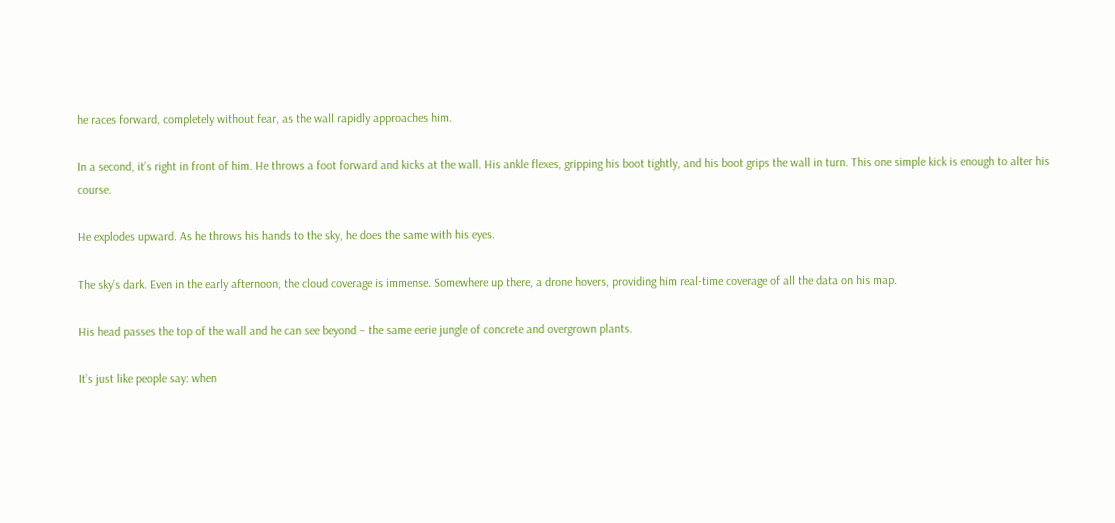he races forward, completely without fear, as the wall rapidly approaches him.

In a second, it’s right in front of him. He throws a foot forward and kicks at the wall. His ankle flexes, gripping his boot tightly, and his boot grips the wall in turn. This one simple kick is enough to alter his course.

He explodes upward. As he throws his hands to the sky, he does the same with his eyes.

The sky’s dark. Even in the early afternoon, the cloud coverage is immense. Somewhere up there, a drone hovers, providing him real-time coverage of all the data on his map.

His head passes the top of the wall and he can see beyond – the same eerie jungle of concrete and overgrown plants.

It’s just like people say: when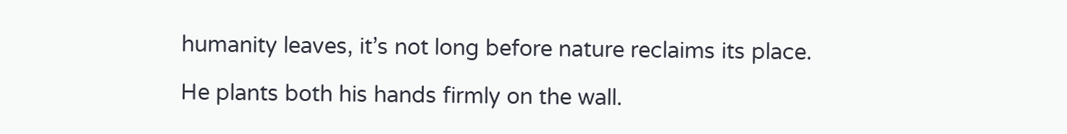humanity leaves, it’s not long before nature reclaims its place.

He plants both his hands firmly on the wall.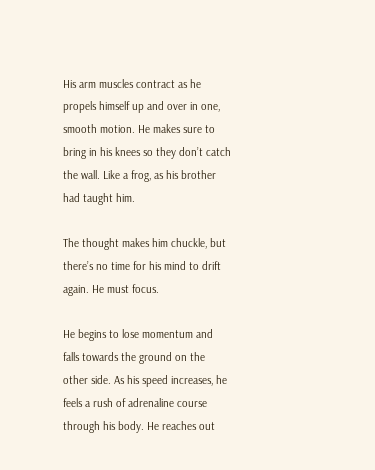His arm muscles contract as he propels himself up and over in one, smooth motion. He makes sure to bring in his knees so they don’t catch the wall. Like a frog, as his brother had taught him.

The thought makes him chuckle, but there’s no time for his mind to drift again. He must focus.

He begins to lose momentum and falls towards the ground on the other side. As his speed increases, he feels a rush of adrenaline course through his body. He reaches out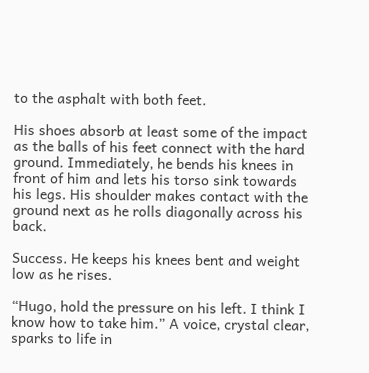to the asphalt with both feet.

His shoes absorb at least some of the impact as the balls of his feet connect with the hard ground. Immediately, he bends his knees in front of him and lets his torso sink towards his legs. His shoulder makes contact with the ground next as he rolls diagonally across his back.

Success. He keeps his knees bent and weight low as he rises.

“Hugo, hold the pressure on his left. I think I know how to take him.” A voice, crystal clear, sparks to life in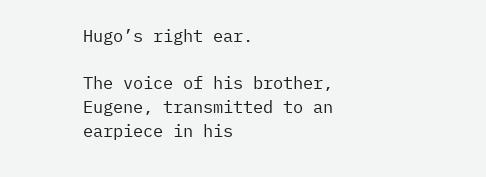Hugo’s right ear.

The voice of his brother, Eugene, transmitted to an earpiece in his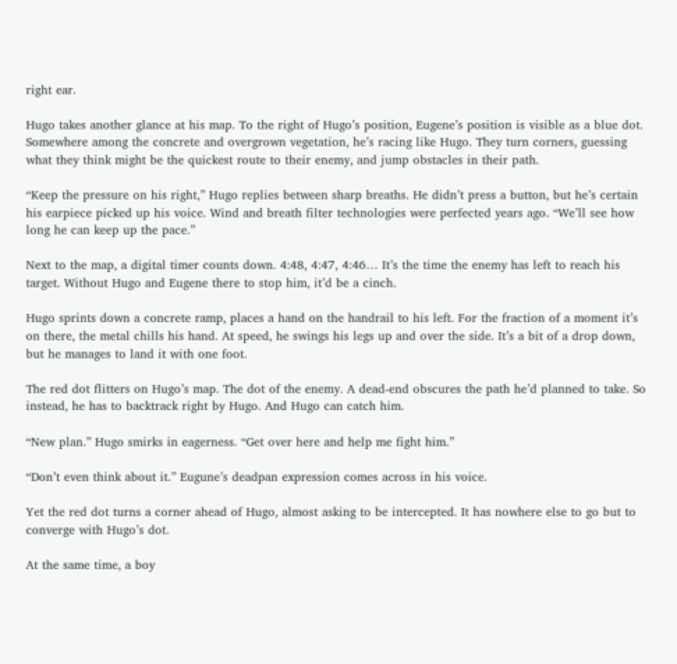right ear.

Hugo takes another glance at his map. To the right of Hugo’s position, Eugene’s position is visible as a blue dot. Somewhere among the concrete and overgrown vegetation, he’s racing like Hugo. They turn corners, guessing what they think might be the quickest route to their enemy, and jump obstacles in their path.

“Keep the pressure on his right,” Hugo replies between sharp breaths. He didn’t press a button, but he’s certain his earpiece picked up his voice. Wind and breath filter technologies were perfected years ago. “We’ll see how long he can keep up the pace.”

Next to the map, a digital timer counts down. 4:48, 4:47, 4:46… It’s the time the enemy has left to reach his target. Without Hugo and Eugene there to stop him, it’d be a cinch.

Hugo sprints down a concrete ramp, places a hand on the handrail to his left. For the fraction of a moment it’s on there, the metal chills his hand. At speed, he swings his legs up and over the side. It’s a bit of a drop down, but he manages to land it with one foot.

The red dot flitters on Hugo’s map. The dot of the enemy. A dead-end obscures the path he’d planned to take. So instead, he has to backtrack right by Hugo. And Hugo can catch him.

“New plan.” Hugo smirks in eagerness. “Get over here and help me fight him.”

“Don’t even think about it.” Eugune’s deadpan expression comes across in his voice.

Yet the red dot turns a corner ahead of Hugo, almost asking to be intercepted. It has nowhere else to go but to converge with Hugo’s dot.

At the same time, a boy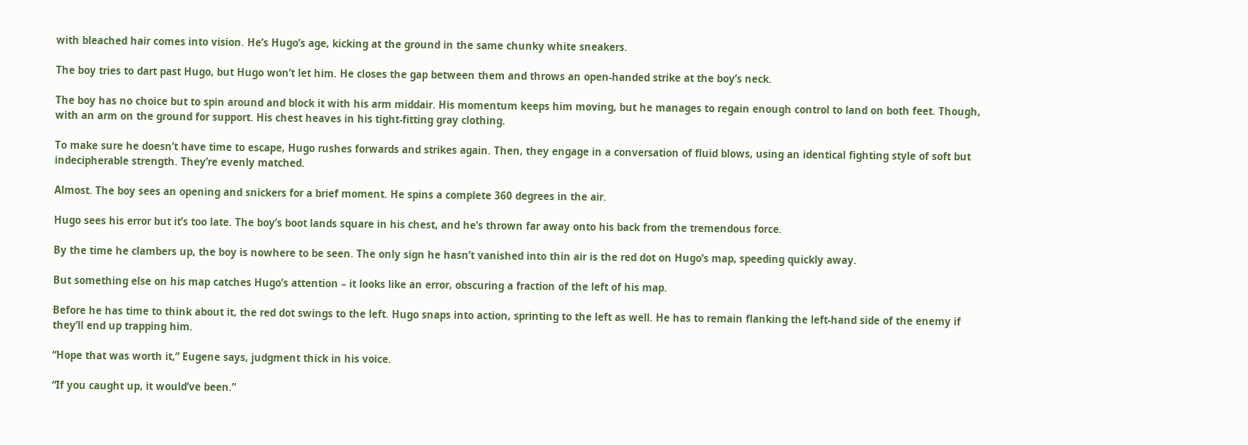with bleached hair comes into vision. He’s Hugo’s age, kicking at the ground in the same chunky white sneakers.

The boy tries to dart past Hugo, but Hugo won’t let him. He closes the gap between them and throws an open-handed strike at the boy’s neck.

The boy has no choice but to spin around and block it with his arm middair. His momentum keeps him moving, but he manages to regain enough control to land on both feet. Though, with an arm on the ground for support. His chest heaves in his tight-fitting gray clothing.

To make sure he doesn’t have time to escape, Hugo rushes forwards and strikes again. Then, they engage in a conversation of fluid blows, using an identical fighting style of soft but indecipherable strength. They’re evenly matched.

Almost. The boy sees an opening and snickers for a brief moment. He spins a complete 360 degrees in the air.

Hugo sees his error but it’s too late. The boy’s boot lands square in his chest, and he’s thrown far away onto his back from the tremendous force.

By the time he clambers up, the boy is nowhere to be seen. The only sign he hasn’t vanished into thin air is the red dot on Hugo’s map, speeding quickly away.

But something else on his map catches Hugo’s attention – it looks like an error, obscuring a fraction of the left of his map.

Before he has time to think about it, the red dot swings to the left. Hugo snaps into action, sprinting to the left as well. He has to remain flanking the left-hand side of the enemy if they’ll end up trapping him.

“Hope that was worth it,” Eugene says, judgment thick in his voice.

“If you caught up, it would’ve been.”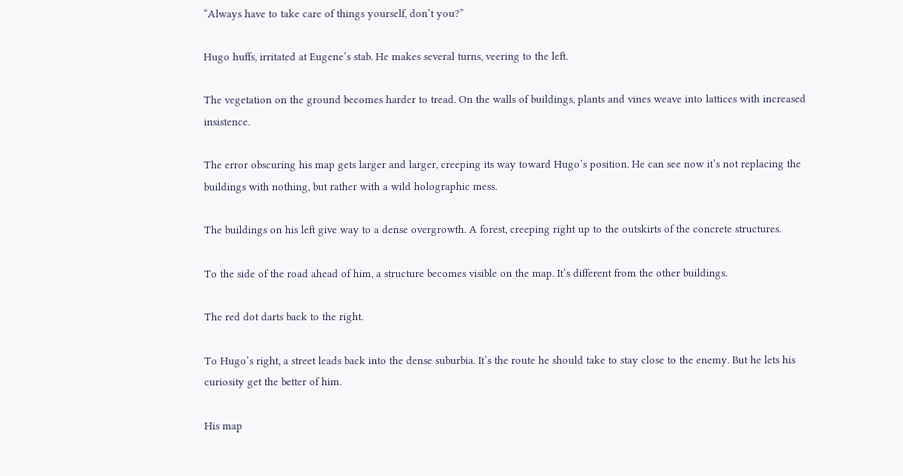“Always have to take care of things yourself, don’t you?”

Hugo huffs, irritated at Eugene’s stab. He makes several turns, veering to the left.

The vegetation on the ground becomes harder to tread. On the walls of buildings, plants and vines weave into lattices with increased insistence.

The error obscuring his map gets larger and larger, creeping its way toward Hugo’s position. He can see now it’s not replacing the buildings with nothing, but rather with a wild holographic mess.

The buildings on his left give way to a dense overgrowth. A forest, creeping right up to the outskirts of the concrete structures.

To the side of the road ahead of him, a structure becomes visible on the map. It’s different from the other buildings.

The red dot darts back to the right.

To Hugo’s right, a street leads back into the dense suburbia. It’s the route he should take to stay close to the enemy. But he lets his curiosity get the better of him.

His map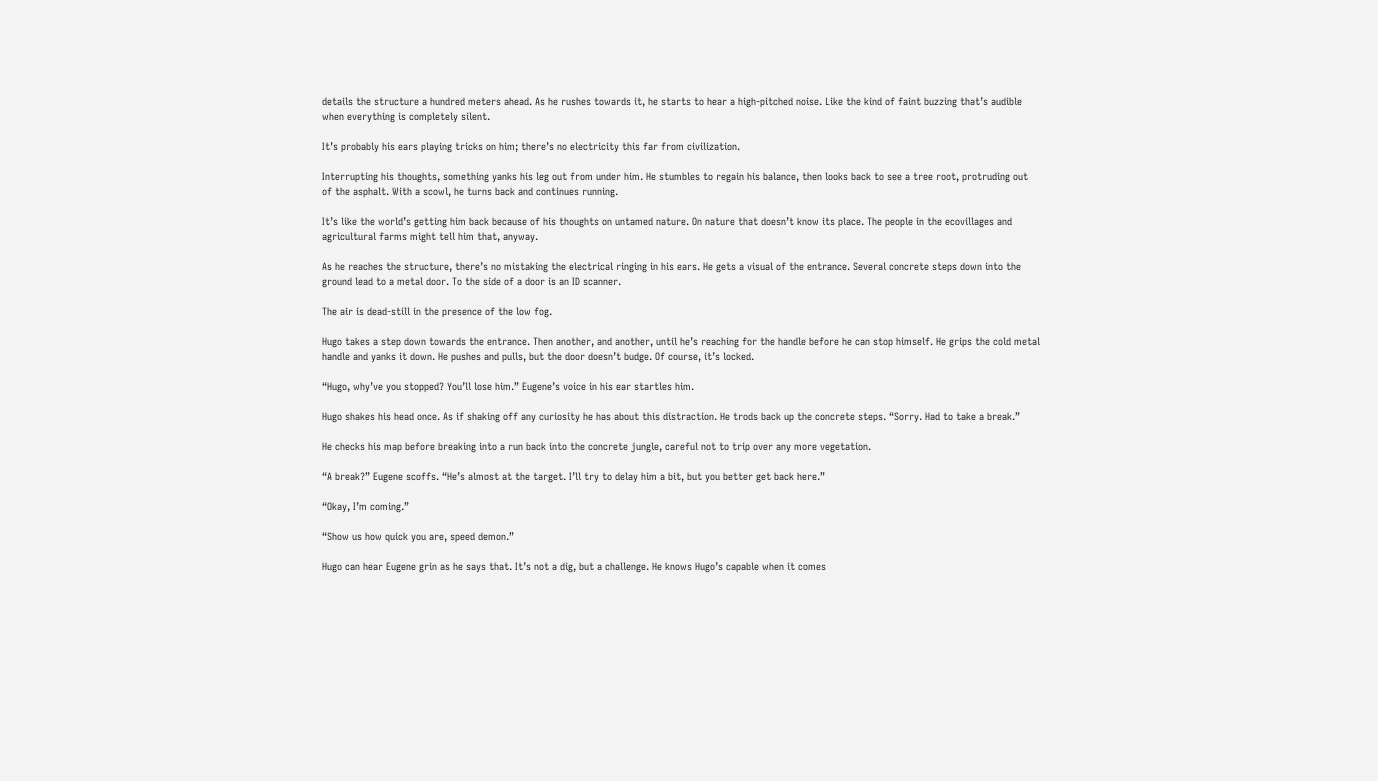details the structure a hundred meters ahead. As he rushes towards it, he starts to hear a high-pitched noise. Like the kind of faint buzzing that’s audible when everything is completely silent.

It’s probably his ears playing tricks on him; there’s no electricity this far from civilization.

Interrupting his thoughts, something yanks his leg out from under him. He stumbles to regain his balance, then looks back to see a tree root, protruding out of the asphalt. With a scowl, he turns back and continues running.

It’s like the world’s getting him back because of his thoughts on untamed nature. On nature that doesn’t know its place. The people in the ecovillages and agricultural farms might tell him that, anyway.

As he reaches the structure, there’s no mistaking the electrical ringing in his ears. He gets a visual of the entrance. Several concrete steps down into the ground lead to a metal door. To the side of a door is an ID scanner.

The air is dead-still in the presence of the low fog.

Hugo takes a step down towards the entrance. Then another, and another, until he’s reaching for the handle before he can stop himself. He grips the cold metal handle and yanks it down. He pushes and pulls, but the door doesn’t budge. Of course, it’s locked.

“Hugo, why’ve you stopped? You’ll lose him.” Eugene’s voice in his ear startles him.

Hugo shakes his head once. As if shaking off any curiosity he has about this distraction. He trods back up the concrete steps. “Sorry. Had to take a break.”

He checks his map before breaking into a run back into the concrete jungle, careful not to trip over any more vegetation.

“A break?” Eugene scoffs. “He’s almost at the target. I’ll try to delay him a bit, but you better get back here.”

“Okay, I’m coming.”

“Show us how quick you are, speed demon.”

Hugo can hear Eugene grin as he says that. It’s not a dig, but a challenge. He knows Hugo’s capable when it comes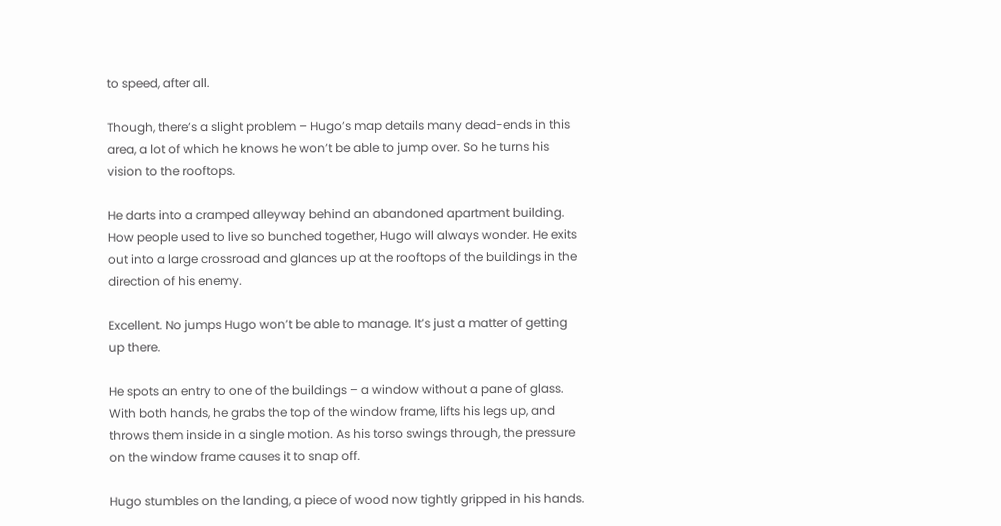to speed, after all.

Though, there’s a slight problem – Hugo’s map details many dead-ends in this area, a lot of which he knows he won’t be able to jump over. So he turns his vision to the rooftops.

He darts into a cramped alleyway behind an abandoned apartment building. How people used to live so bunched together, Hugo will always wonder. He exits out into a large crossroad and glances up at the rooftops of the buildings in the direction of his enemy.

Excellent. No jumps Hugo won’t be able to manage. It’s just a matter of getting up there.

He spots an entry to one of the buildings – a window without a pane of glass. With both hands, he grabs the top of the window frame, lifts his legs up, and throws them inside in a single motion. As his torso swings through, the pressure on the window frame causes it to snap off.

Hugo stumbles on the landing, a piece of wood now tightly gripped in his hands.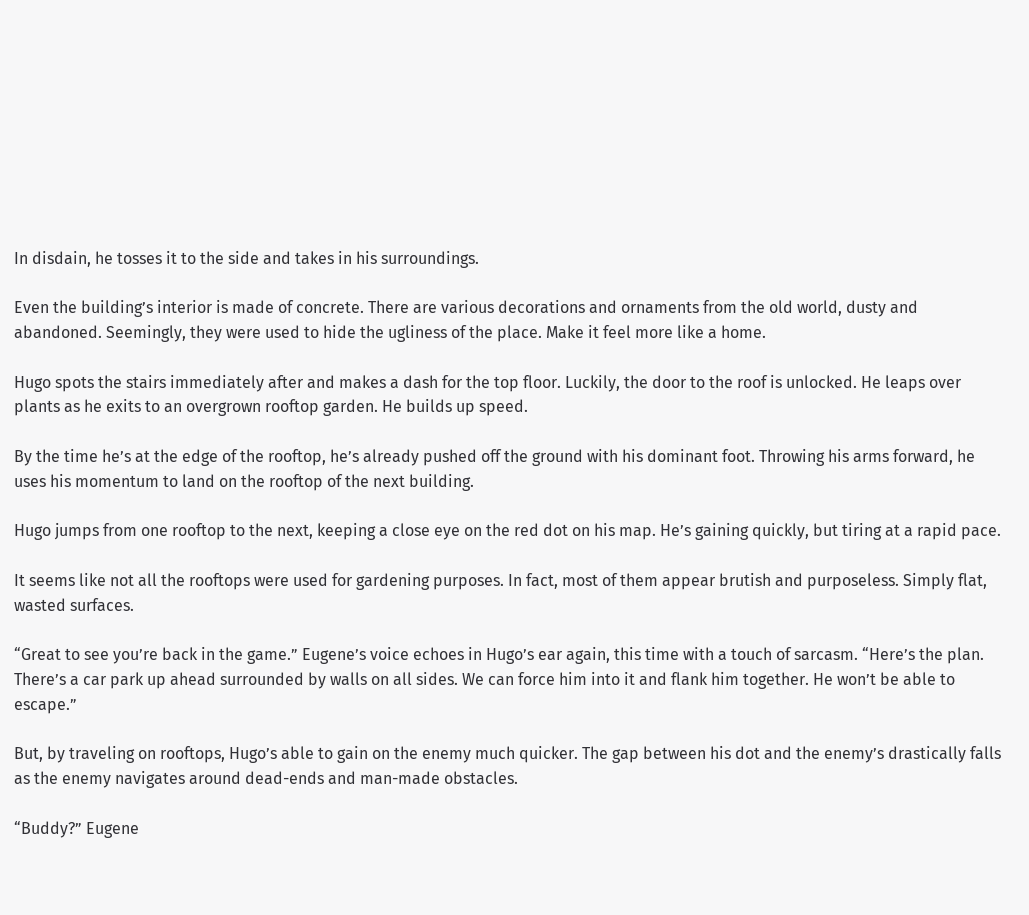In disdain, he tosses it to the side and takes in his surroundings.

Even the building’s interior is made of concrete. There are various decorations and ornaments from the old world, dusty and abandoned. Seemingly, they were used to hide the ugliness of the place. Make it feel more like a home.

Hugo spots the stairs immediately after and makes a dash for the top floor. Luckily, the door to the roof is unlocked. He leaps over plants as he exits to an overgrown rooftop garden. He builds up speed.

By the time he’s at the edge of the rooftop, he’s already pushed off the ground with his dominant foot. Throwing his arms forward, he uses his momentum to land on the rooftop of the next building.

Hugo jumps from one rooftop to the next, keeping a close eye on the red dot on his map. He’s gaining quickly, but tiring at a rapid pace.

It seems like not all the rooftops were used for gardening purposes. In fact, most of them appear brutish and purposeless. Simply flat, wasted surfaces.

“Great to see you’re back in the game.” Eugene’s voice echoes in Hugo’s ear again, this time with a touch of sarcasm. “Here’s the plan. There’s a car park up ahead surrounded by walls on all sides. We can force him into it and flank him together. He won’t be able to escape.”

But, by traveling on rooftops, Hugo’s able to gain on the enemy much quicker. The gap between his dot and the enemy’s drastically falls as the enemy navigates around dead-ends and man-made obstacles.

“Buddy?” Eugene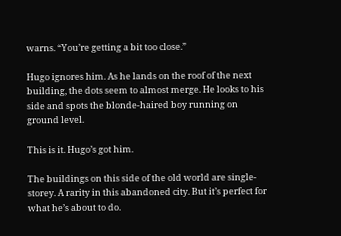warns. “You’re getting a bit too close.”

Hugo ignores him. As he lands on the roof of the next building, the dots seem to almost merge. He looks to his side and spots the blonde-haired boy running on ground level.

This is it. Hugo’s got him.

The buildings on this side of the old world are single-storey. A rarity in this abandoned city. But it’s perfect for what he’s about to do.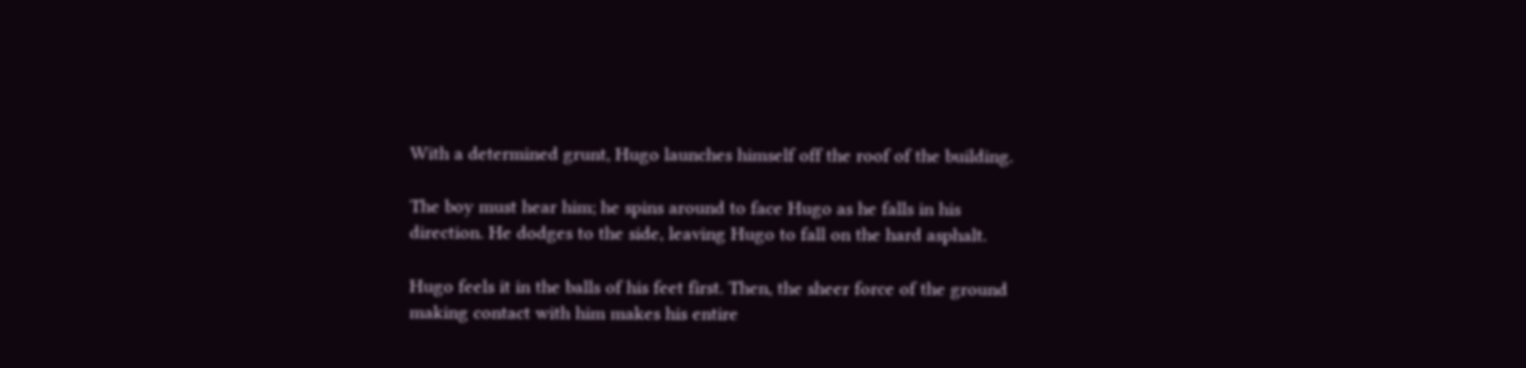With a determined grunt, Hugo launches himself off the roof of the building.

The boy must hear him; he spins around to face Hugo as he falls in his direction. He dodges to the side, leaving Hugo to fall on the hard asphalt.

Hugo feels it in the balls of his feet first. Then, the sheer force of the ground making contact with him makes his entire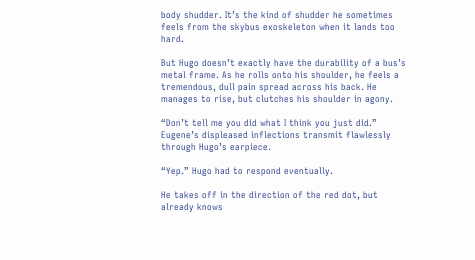body shudder. It’s the kind of shudder he sometimes feels from the skybus exoskeleton when it lands too hard.

But Hugo doesn’t exactly have the durability of a bus’s metal frame. As he rolls onto his shoulder, he feels a tremendous, dull pain spread across his back. He manages to rise, but clutches his shoulder in agony.

“Don’t tell me you did what I think you just did.” Eugene’s displeased inflections transmit flawlessly through Hugo’s earpiece.

“Yep.” Hugo had to respond eventually.

He takes off in the direction of the red dot, but already knows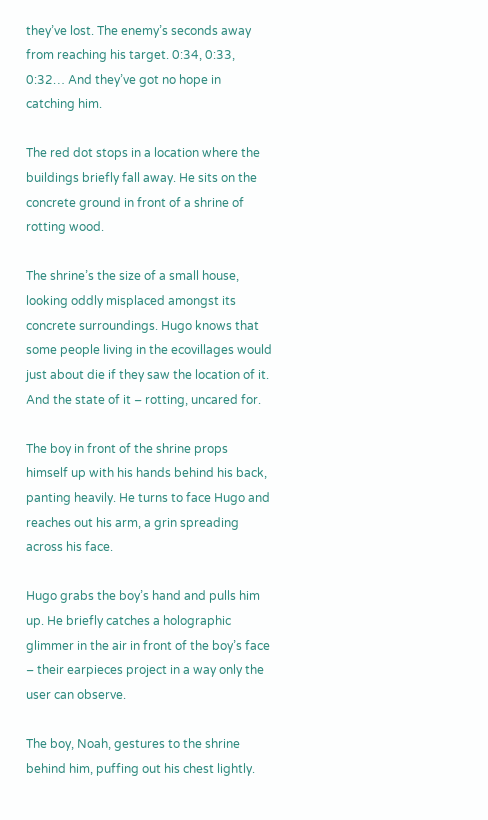they’ve lost. The enemy’s seconds away from reaching his target. 0:34, 0:33, 0:32… And they’ve got no hope in catching him.

The red dot stops in a location where the buildings briefly fall away. He sits on the concrete ground in front of a shrine of rotting wood.

The shrine’s the size of a small house, looking oddly misplaced amongst its concrete surroundings. Hugo knows that some people living in the ecovillages would just about die if they saw the location of it. And the state of it – rotting, uncared for.

The boy in front of the shrine props himself up with his hands behind his back, panting heavily. He turns to face Hugo and reaches out his arm, a grin spreading across his face.

Hugo grabs the boy’s hand and pulls him up. He briefly catches a holographic glimmer in the air in front of the boy’s face – their earpieces project in a way only the user can observe.

The boy, Noah, gestures to the shrine behind him, puffing out his chest lightly.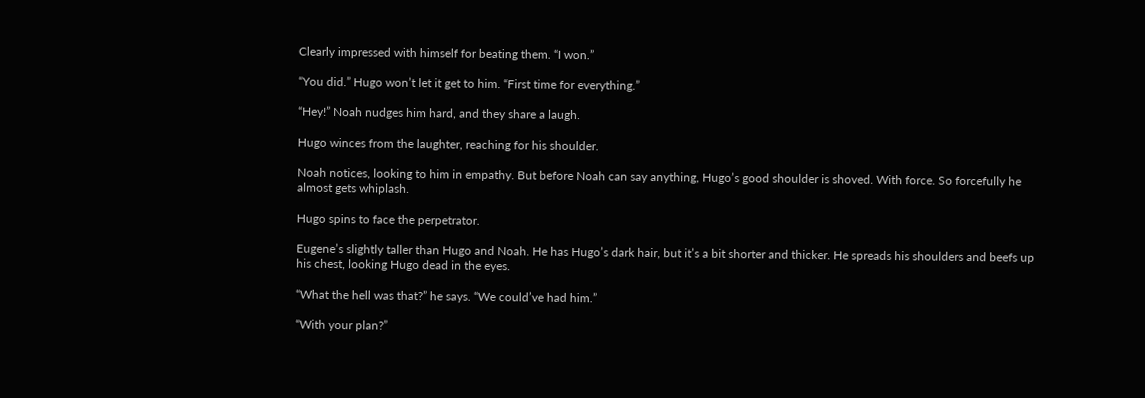Clearly impressed with himself for beating them. “I won.”

“You did.” Hugo won’t let it get to him. “First time for everything.”

“Hey!” Noah nudges him hard, and they share a laugh.

Hugo winces from the laughter, reaching for his shoulder.

Noah notices, looking to him in empathy. But before Noah can say anything, Hugo’s good shoulder is shoved. With force. So forcefully he almost gets whiplash.

Hugo spins to face the perpetrator.

Eugene’s slightly taller than Hugo and Noah. He has Hugo’s dark hair, but it’s a bit shorter and thicker. He spreads his shoulders and beefs up his chest, looking Hugo dead in the eyes.

“What the hell was that?” he says. “We could’ve had him.”

“With your plan?”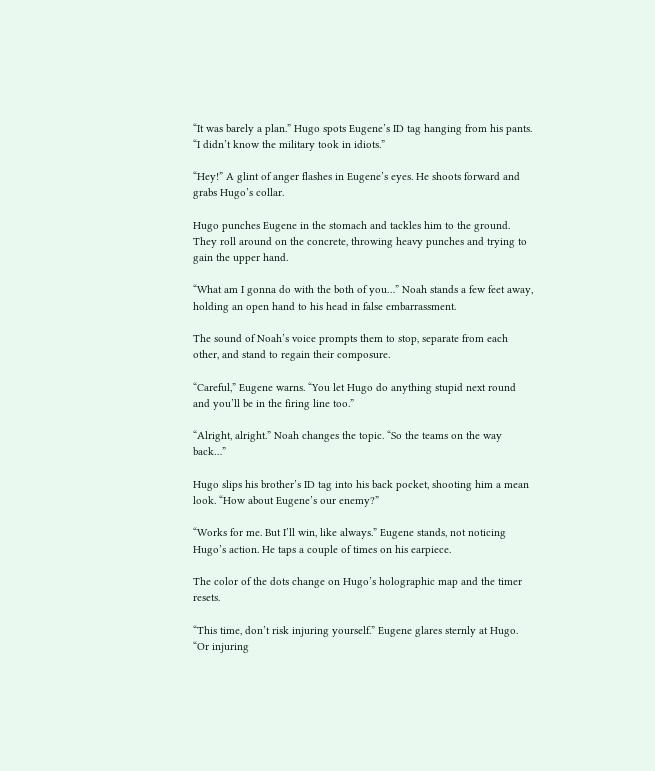“It was barely a plan.” Hugo spots Eugene’s ID tag hanging from his pants. “I didn’t know the military took in idiots.”

“Hey!” A glint of anger flashes in Eugene’s eyes. He shoots forward and grabs Hugo’s collar.

Hugo punches Eugene in the stomach and tackles him to the ground. They roll around on the concrete, throwing heavy punches and trying to gain the upper hand.

“What am I gonna do with the both of you…” Noah stands a few feet away, holding an open hand to his head in false embarrassment.

The sound of Noah’s voice prompts them to stop, separate from each other, and stand to regain their composure.

“Careful,” Eugene warns. “You let Hugo do anything stupid next round and you’ll be in the firing line too.”

“Alright, alright.” Noah changes the topic. “So the teams on the way back…”

Hugo slips his brother’s ID tag into his back pocket, shooting him a mean look. “How about Eugene’s our enemy?”

“Works for me. But I’ll win, like always.” Eugene stands, not noticing Hugo’s action. He taps a couple of times on his earpiece.

The color of the dots change on Hugo’s holographic map and the timer resets.

“This time, don’t risk injuring yourself.” Eugene glares sternly at Hugo. “Or injuring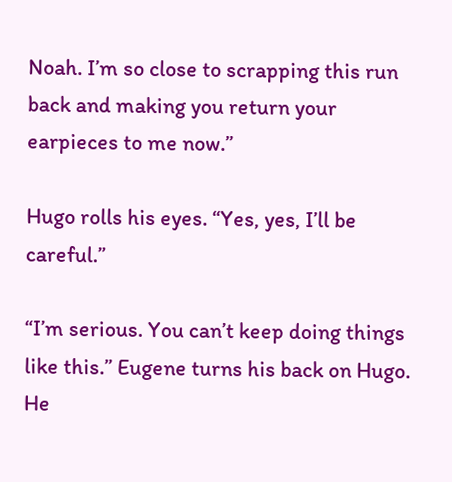Noah. I’m so close to scrapping this run back and making you return your earpieces to me now.”

Hugo rolls his eyes. “Yes, yes, I’ll be careful.”

“I’m serious. You can’t keep doing things like this.” Eugene turns his back on Hugo. He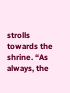strolls towards the shrine. “As always, the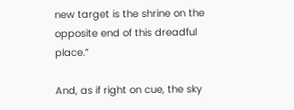new target is the shrine on the opposite end of this dreadful place.”

And, as if right on cue, the sky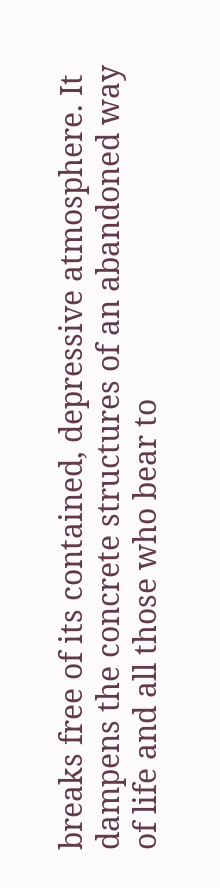breaks free of its contained, depressive atmosphere. It dampens the concrete structures of an abandoned way of life and all those who bear to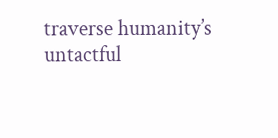traverse humanity’s untactful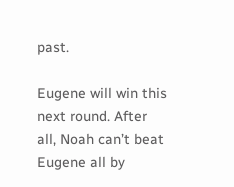past.

Eugene will win this next round. After all, Noah can’t beat Eugene all by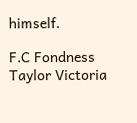himself.

F.C Fondness
Taylor Victoria